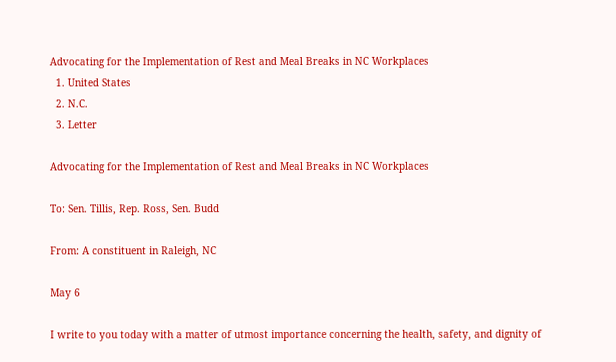Advocating for the Implementation of Rest and Meal Breaks in NC Workplaces
  1. United States
  2. N.C.
  3. Letter

Advocating for the Implementation of Rest and Meal Breaks in NC Workplaces

To: Sen. Tillis, Rep. Ross, Sen. Budd

From: A constituent in Raleigh, NC

May 6

I write to you today with a matter of utmost importance concerning the health, safety, and dignity of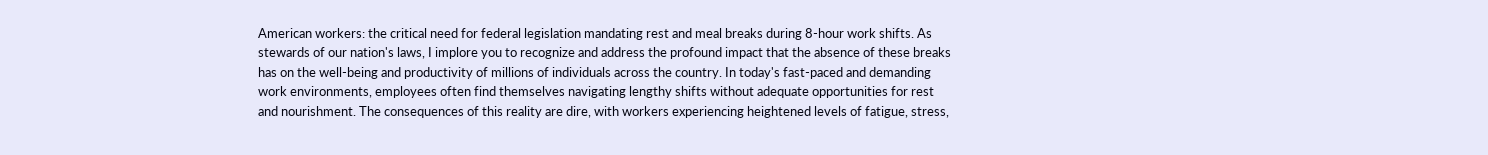American workers: the critical need for federal legislation mandating rest and meal breaks during 8-hour work shifts. As stewards of our nation's laws, I implore you to recognize and address the profound impact that the absence of these breaks has on the well-being and productivity of millions of individuals across the country. In today's fast-paced and demanding work environments, employees often find themselves navigating lengthy shifts without adequate opportunities for rest and nourishment. The consequences of this reality are dire, with workers experiencing heightened levels of fatigue, stress,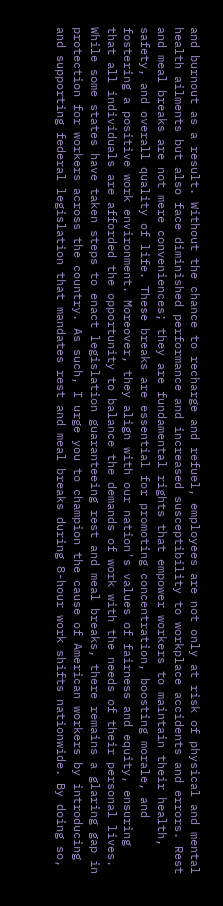and burnout as a result. Without the chance to recharge and refuel, employees are not only at risk of physical and mental health ailments but also face diminished performance and increased susceptibility to workplace accidents and errors. Rest and meal breaks are not mere conveniences; they are fundamental rights that empower workers to maintain their health, safety, and overall quality of life. These breaks are essential for promoting concentration, boosting morale, and fostering a positive work environment. Moreover, they align with our nation's values of fairness and equity, ensuring that all individuals are afforded the opportunity to balance the demands of work with the needs of their personal lives. While some states have taken steps to enact legislation guaranteeing rest and meal breaks, there remains a glaring gap in protection for workers across the country. As such, I urge you to champion the cause of American workers by introducing and supporting federal legislation that mandates rest and meal breaks during 8-hour work shifts nationwide. By doing so,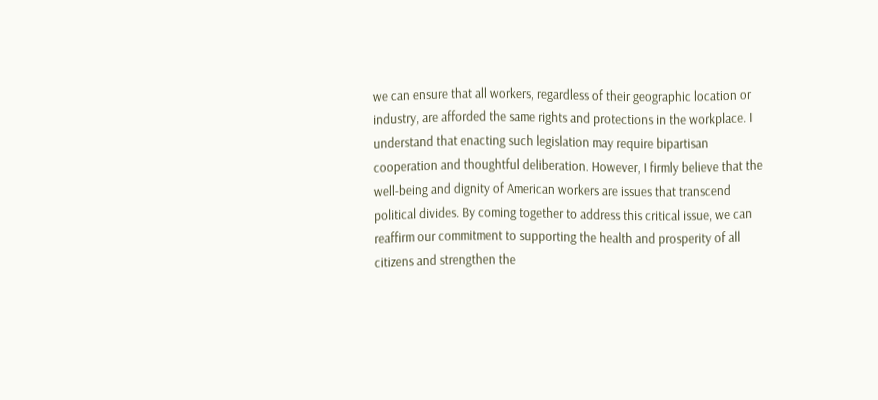we can ensure that all workers, regardless of their geographic location or industry, are afforded the same rights and protections in the workplace. I understand that enacting such legislation may require bipartisan cooperation and thoughtful deliberation. However, I firmly believe that the well-being and dignity of American workers are issues that transcend political divides. By coming together to address this critical issue, we can reaffirm our commitment to supporting the health and prosperity of all citizens and strengthen the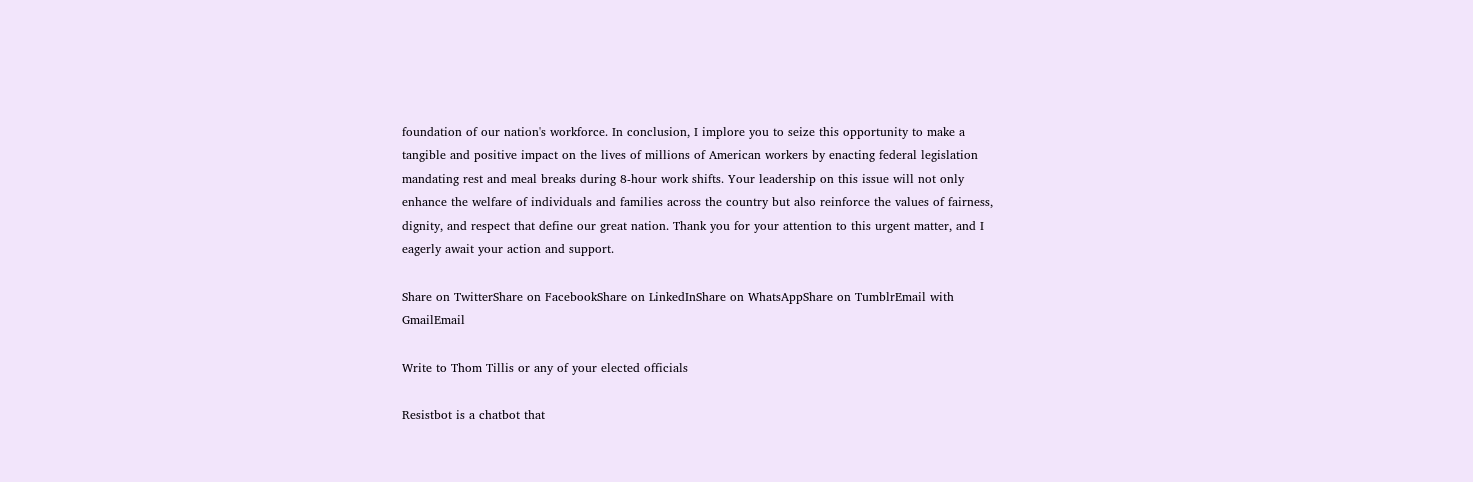foundation of our nation's workforce. In conclusion, I implore you to seize this opportunity to make a tangible and positive impact on the lives of millions of American workers by enacting federal legislation mandating rest and meal breaks during 8-hour work shifts. Your leadership on this issue will not only enhance the welfare of individuals and families across the country but also reinforce the values of fairness, dignity, and respect that define our great nation. Thank you for your attention to this urgent matter, and I eagerly await your action and support.

Share on TwitterShare on FacebookShare on LinkedInShare on WhatsAppShare on TumblrEmail with GmailEmail

Write to Thom Tillis or any of your elected officials

Resistbot is a chatbot that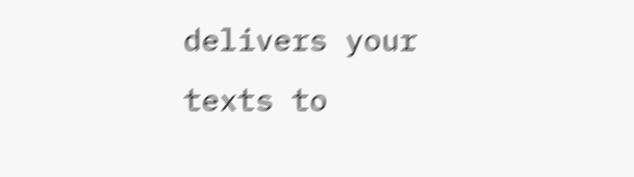delivers your texts to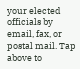your elected officials by email, fax, or postal mail. Tap above to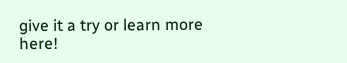give it a try or learn more here!